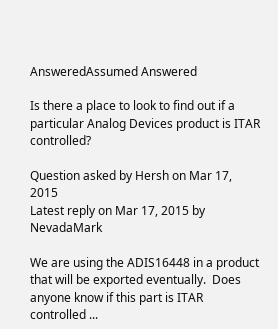AnsweredAssumed Answered

Is there a place to look to find out if a particular Analog Devices product is ITAR controlled?

Question asked by Hersh on Mar 17, 2015
Latest reply on Mar 17, 2015 by NevadaMark

We are using the ADIS16448 in a product that will be exported eventually.  Does anyone know if this part is ITAR controlled ...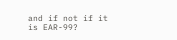and if not if it is EAR-99?